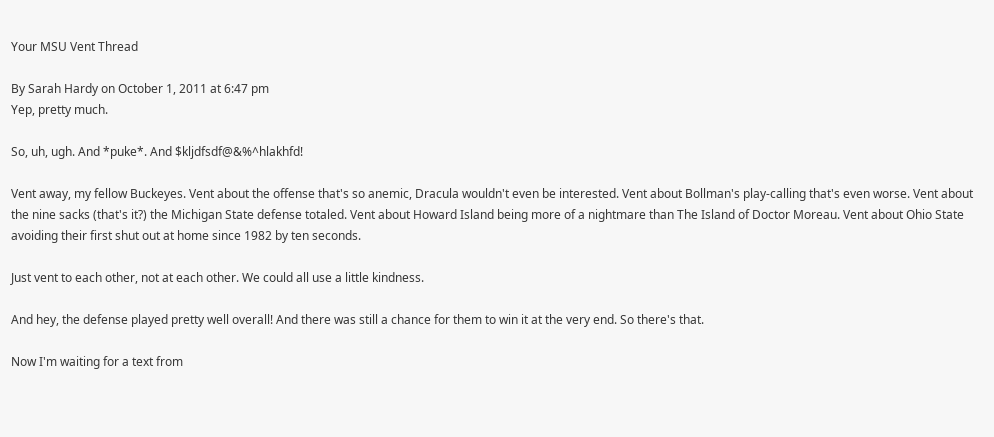Your MSU Vent Thread

By Sarah Hardy on October 1, 2011 at 6:47 pm
Yep, pretty much.

So, uh, ugh. And *puke*. And $kljdfsdf@&%^hlakhfd!

Vent away, my fellow Buckeyes. Vent about the offense that's so anemic, Dracula wouldn't even be interested. Vent about Bollman's play-calling that's even worse. Vent about the nine sacks (that's it?) the Michigan State defense totaled. Vent about Howard Island being more of a nightmare than The Island of Doctor Moreau. Vent about Ohio State avoiding their first shut out at home since 1982 by ten seconds.

Just vent to each other, not at each other. We could all use a little kindness.

And hey, the defense played pretty well overall! And there was still a chance for them to win it at the very end. So there's that.

Now I'm waiting for a text from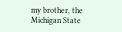my brother, the Michigan State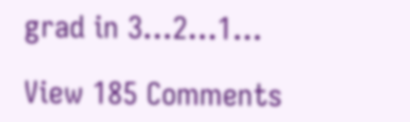grad in 3...2...1...

View 185 Comments